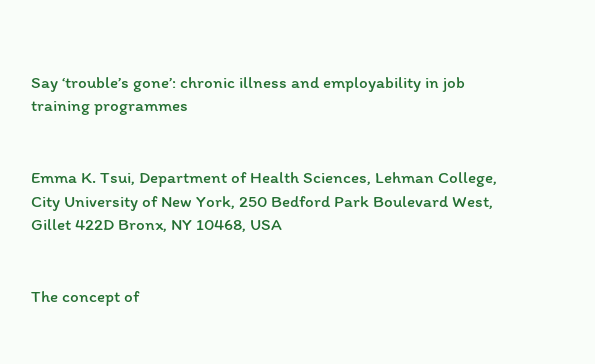Say ‘trouble’s gone’: chronic illness and employability in job training programmes


Emma K. Tsui, Department of Health Sciences, Lehman College, City University of New York, 250 Bedford Park Boulevard West, Gillet 422D Bronx, NY 10468, USA


The concept of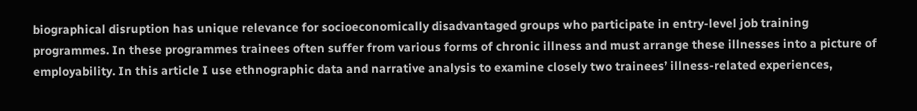biographical disruption has unique relevance for socioeconomically disadvantaged groups who participate in entry-level job training programmes. In these programmes trainees often suffer from various forms of chronic illness and must arrange these illnesses into a picture of employability. In this article I use ethnographic data and narrative analysis to examine closely two trainees’ illness-related experiences,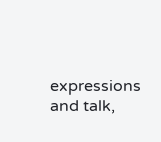expressions and talk,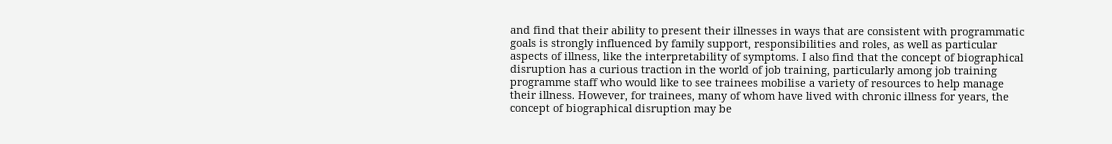and find that their ability to present their illnesses in ways that are consistent with programmatic goals is strongly influenced by family support, responsibilities and roles, as well as particular aspects of illness, like the interpretability of symptoms. I also find that the concept of biographical disruption has a curious traction in the world of job training, particularly among job training programme staff who would like to see trainees mobilise a variety of resources to help manage their illness. However, for trainees, many of whom have lived with chronic illness for years, the concept of biographical disruption may be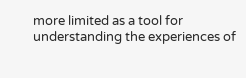more limited as a tool for understanding the experiences of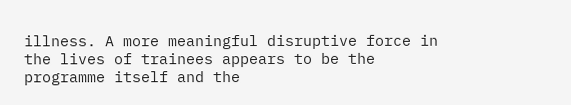illness. A more meaningful disruptive force in the lives of trainees appears to be the programme itself and the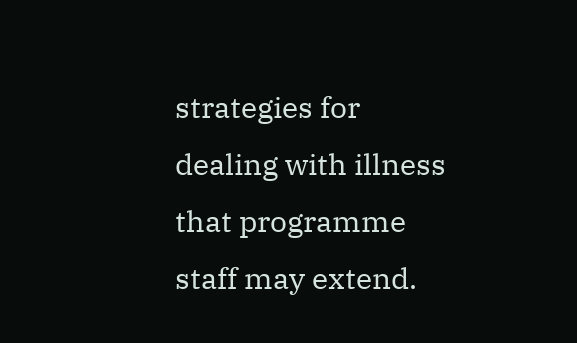strategies for dealing with illness that programme staff may extend.